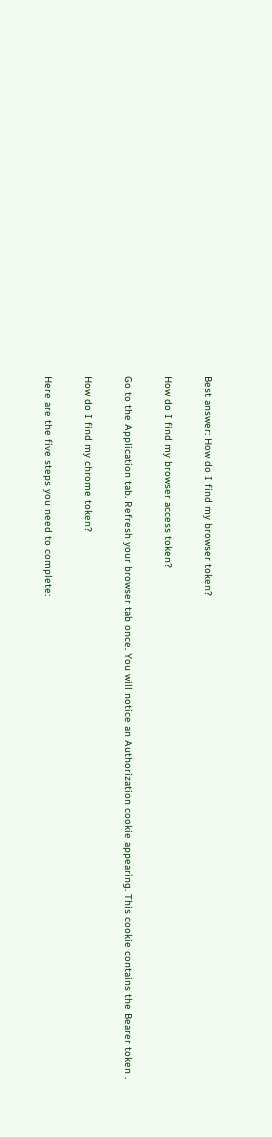Best answer: How do I find my browser token?

How do I find my browser access token?

Go to the Application tab. Refresh your browser tab once. You will notice an Authorization cookie appearing. This cookie contains the Bearer token .

How do I find my chrome token?

Here are the five steps you need to complete: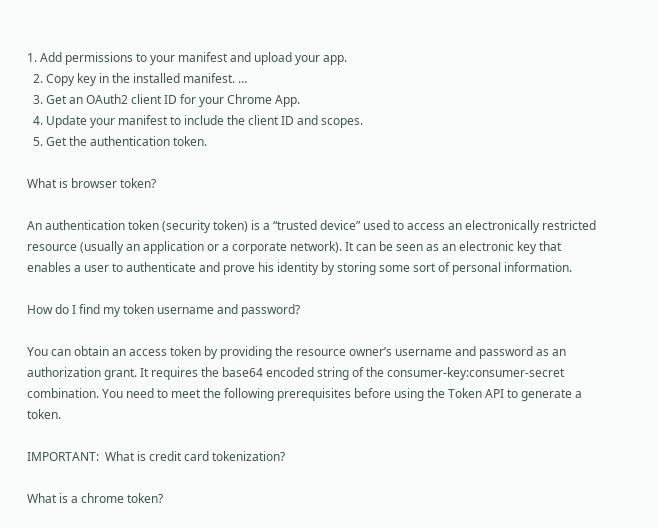1. Add permissions to your manifest and upload your app.
  2. Copy key in the installed manifest. …
  3. Get an OAuth2 client ID for your Chrome App.
  4. Update your manifest to include the client ID and scopes.
  5. Get the authentication token.

What is browser token?

An authentication token (security token) is a “trusted device” used to access an electronically restricted resource (usually an application or a corporate network). It can be seen as an electronic key that enables a user to authenticate and prove his identity by storing some sort of personal information.

How do I find my token username and password?

You can obtain an access token by providing the resource owner’s username and password as an authorization grant. It requires the base64 encoded string of the consumer-key:consumer-secret combination. You need to meet the following prerequisites before using the Token API to generate a token.

IMPORTANT:  What is credit card tokenization?

What is a chrome token?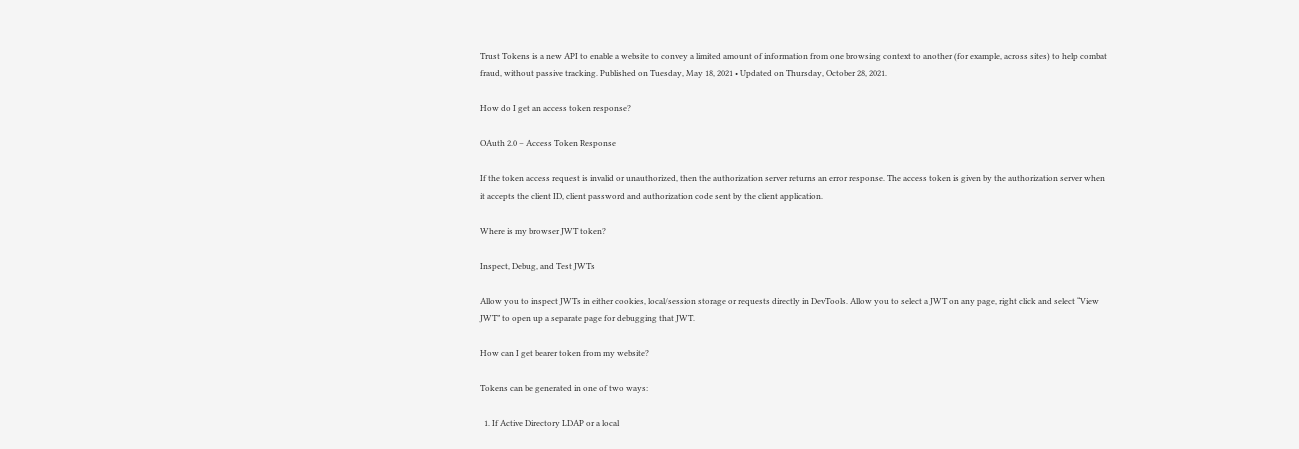Trust Tokens is a new API to enable a website to convey a limited amount of information from one browsing context to another (for example, across sites) to help combat fraud, without passive tracking. Published on Tuesday, May 18, 2021 • Updated on Thursday, October 28, 2021.

How do I get an access token response?

OAuth 2.0 – Access Token Response

If the token access request is invalid or unauthorized, then the authorization server returns an error response. The access token is given by the authorization server when it accepts the client ID, client password and authorization code sent by the client application.

Where is my browser JWT token?

Inspect, Debug, and Test JWTs

Allow you to inspect JWTs in either cookies, local/session storage or requests directly in DevTools. Allow you to select a JWT on any page, right click and select “View JWT” to open up a separate page for debugging that JWT.

How can I get bearer token from my website?

Tokens can be generated in one of two ways:

  1. If Active Directory LDAP or a local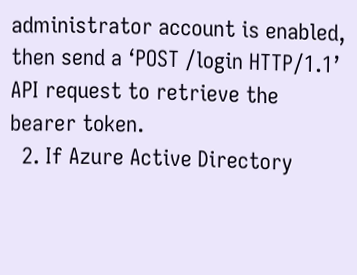administrator account is enabled, then send a ‘POST /login HTTP/1.1’ API request to retrieve the bearer token.
  2. If Azure Active Directory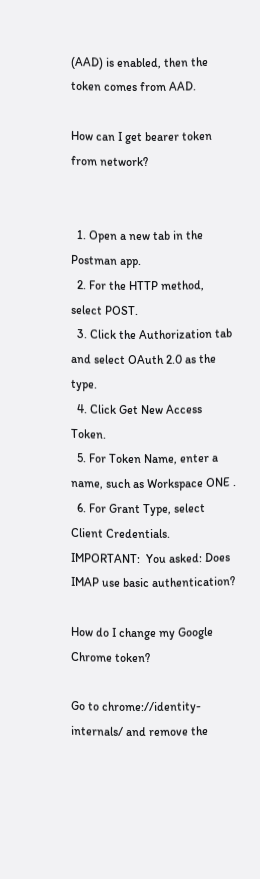(AAD) is enabled, then the token comes from AAD.

How can I get bearer token from network?


  1. Open a new tab in the Postman app.
  2. For the HTTP method, select POST.
  3. Click the Authorization tab and select OAuth 2.0 as the type.
  4. Click Get New Access Token.
  5. For Token Name, enter a name, such as Workspace ONE .
  6. For Grant Type, select Client Credentials.
IMPORTANT:  You asked: Does IMAP use basic authentication?

How do I change my Google Chrome token?

Go to chrome://identity-internals/ and remove the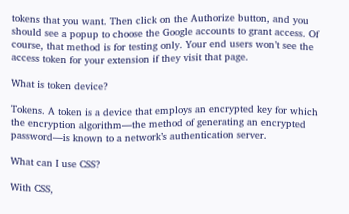tokens that you want. Then click on the Authorize button, and you should see a popup to choose the Google accounts to grant access. Of course, that method is for testing only. Your end users won’t see the access token for your extension if they visit that page.

What is token device?

Tokens. A token is a device that employs an encrypted key for which the encryption algorithm—the method of generating an encrypted password—is known to a network’s authentication server.

What can I use CSS?

With CSS,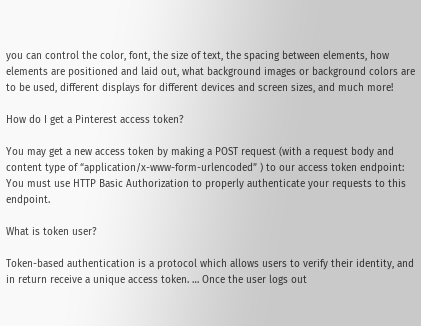you can control the color, font, the size of text, the spacing between elements, how elements are positioned and laid out, what background images or background colors are to be used, different displays for different devices and screen sizes, and much more!

How do I get a Pinterest access token?

You may get a new access token by making a POST request (with a request body and content type of “application/x-www-form-urlencoded” ) to our access token endpoint: You must use HTTP Basic Authorization to properly authenticate your requests to this endpoint.

What is token user?

Token-based authentication is a protocol which allows users to verify their identity, and in return receive a unique access token. … Once the user logs out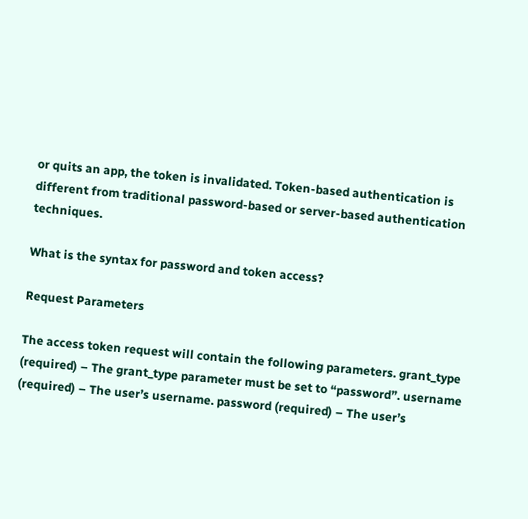or quits an app, the token is invalidated. Token-based authentication is different from traditional password-based or server-based authentication techniques.

What is the syntax for password and token access?

Request Parameters

The access token request will contain the following parameters. grant_type (required) – The grant_type parameter must be set to “password”. username (required) – The user’s username. password (required) – The user’s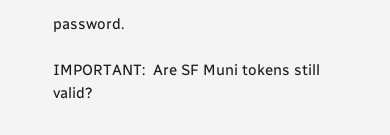password.

IMPORTANT:  Are SF Muni tokens still valid?